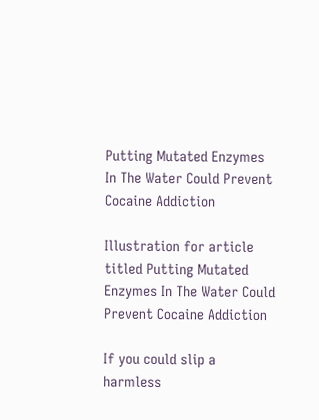Putting Mutated Enzymes In The Water Could Prevent Cocaine Addiction

Illustration for article titled Putting Mutated Enzymes In The Water Could Prevent Cocaine Addiction

If you could slip a harmless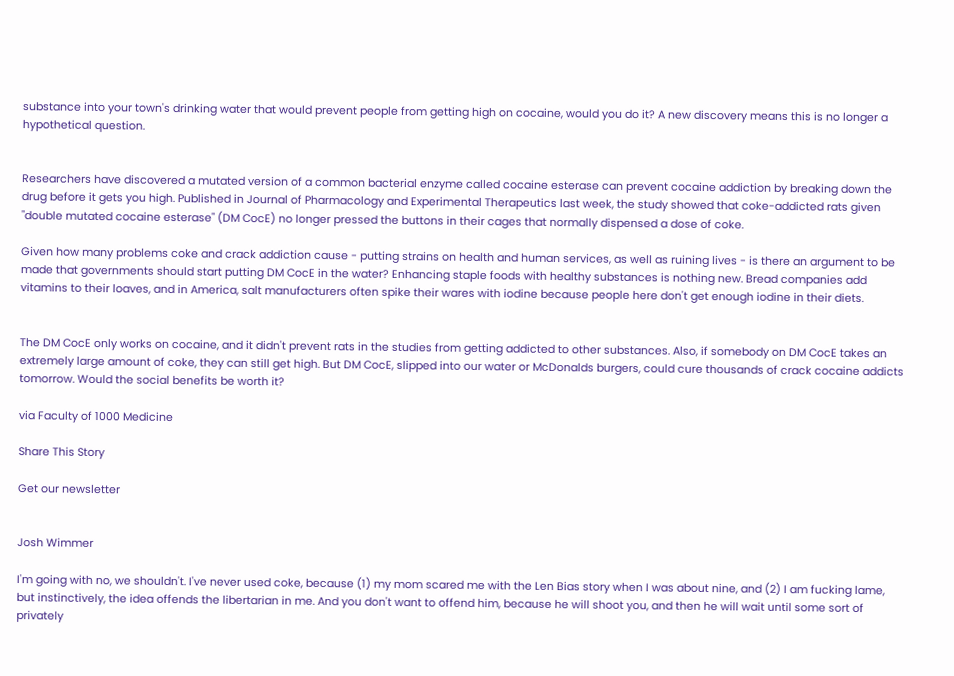substance into your town's drinking water that would prevent people from getting high on cocaine, would you do it? A new discovery means this is no longer a hypothetical question.


Researchers have discovered a mutated version of a common bacterial enzyme called cocaine esterase can prevent cocaine addiction by breaking down the drug before it gets you high. Published in Journal of Pharmacology and Experimental Therapeutics last week, the study showed that coke-addicted rats given "double mutated cocaine esterase" (DM CocE) no longer pressed the buttons in their cages that normally dispensed a dose of coke.

Given how many problems coke and crack addiction cause - putting strains on health and human services, as well as ruining lives - is there an argument to be made that governments should start putting DM CocE in the water? Enhancing staple foods with healthy substances is nothing new. Bread companies add vitamins to their loaves, and in America, salt manufacturers often spike their wares with iodine because people here don't get enough iodine in their diets.


The DM CocE only works on cocaine, and it didn't prevent rats in the studies from getting addicted to other substances. Also, if somebody on DM CocE takes an extremely large amount of coke, they can still get high. But DM CocE, slipped into our water or McDonalds burgers, could cure thousands of crack cocaine addicts tomorrow. Would the social benefits be worth it?

via Faculty of 1000 Medicine

Share This Story

Get our newsletter


Josh Wimmer

I'm going with no, we shouldn't. I've never used coke, because (1) my mom scared me with the Len Bias story when I was about nine, and (2) I am fucking lame, but instinctively, the idea offends the libertarian in me. And you don't want to offend him, because he will shoot you, and then he will wait until some sort of privately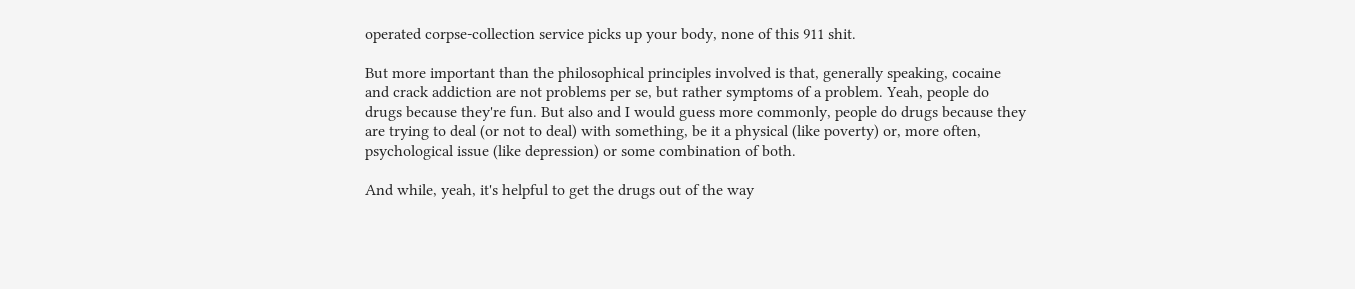operated corpse-collection service picks up your body, none of this 911 shit.

But more important than the philosophical principles involved is that, generally speaking, cocaine and crack addiction are not problems per se, but rather symptoms of a problem. Yeah, people do drugs because they're fun. But also and I would guess more commonly, people do drugs because they are trying to deal (or not to deal) with something, be it a physical (like poverty) or, more often, psychological issue (like depression) or some combination of both.

And while, yeah, it's helpful to get the drugs out of the way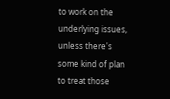to work on the underlying issues, unless there's some kind of plan to treat those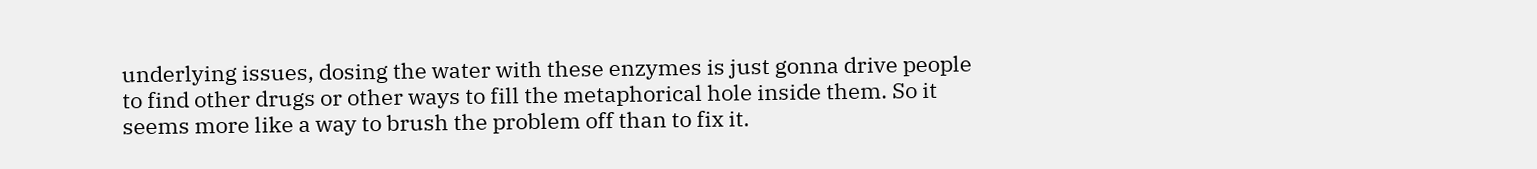underlying issues, dosing the water with these enzymes is just gonna drive people to find other drugs or other ways to fill the metaphorical hole inside them. So it seems more like a way to brush the problem off than to fix it.